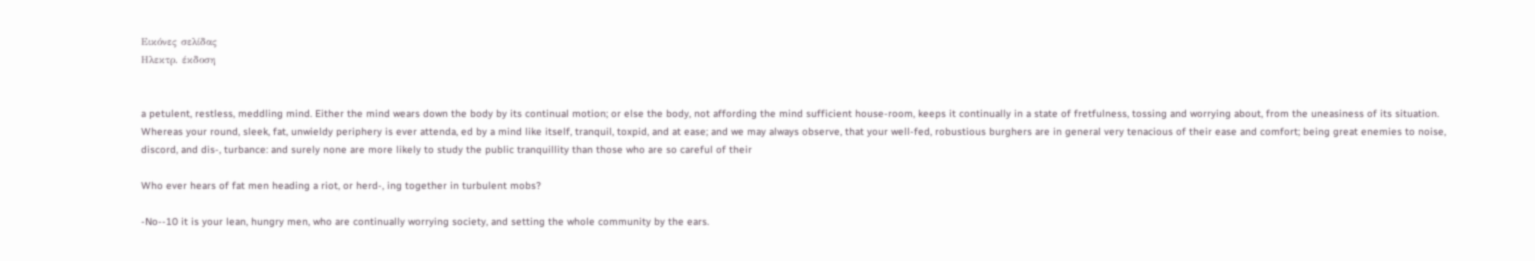Εικόνες σελίδας
Ηλεκτρ. έκδοση


a petulent, restless, meddling mind. Either the mind wears down the body by its continual motion; or else the body, not affording the mind sufficient house-room, keeps it continually in a state of fretfulness, tossing and worrying about, from the uneasiness of its situation. Whereas your round, sleek, fat, unwieldy periphery is ever attenda, ed by a mind like itself, tranquil, toxpid, and at ease; and we may always observe, that your well-fed, robustious burghers are in general very tenacious of their ease and comfort; being great enemies to noise, discord, and dis-, turbance: and surely none are more likely to study the public tranquillity than those who are so careful of their

Who ever hears of fat men heading a riot, or herd-, ing together in turbulent mobs?

-No--10 it is your lean, hungry men, who are continually worrying society, and setting the whole community by the ears.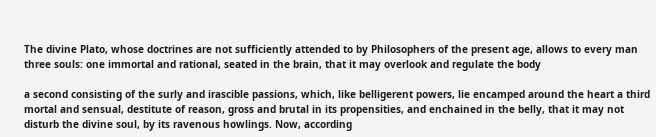The divine Plato, whose doctrines are not sufficiently attended to by Philosophers of the present age, allows to every man three souls: one immortal and rational, seated in the brain, that it may overlook and regulate the body

a second consisting of the surly and irascible passions, which, like belligerent powers, lie encamped around the heart a third mortal and sensual, destitute of reason, gross and brutal in its propensities, and enchained in the belly, that it may not disturb the divine soul, by its ravenous howlings. Now, according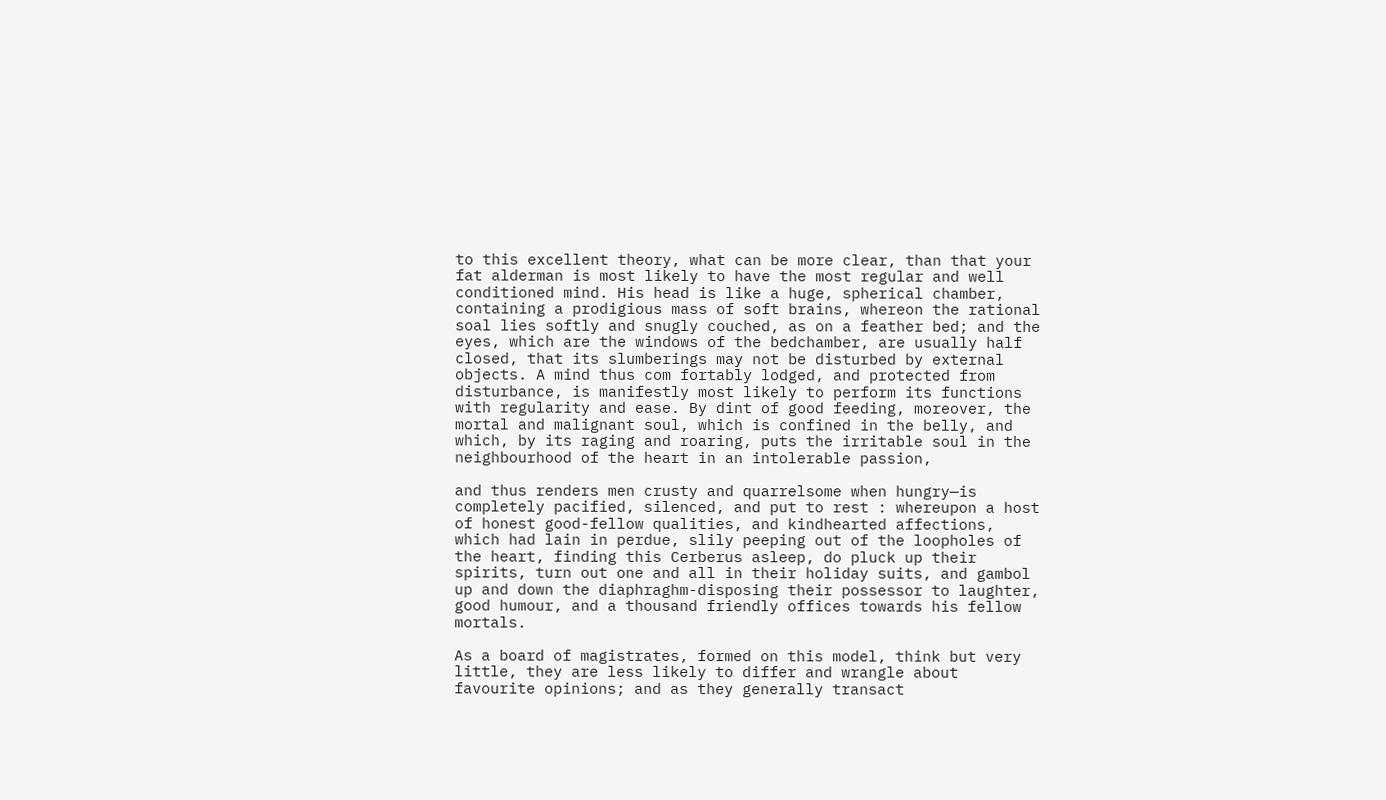to this excellent theory, what can be more clear, than that your fat alderman is most likely to have the most regular and well conditioned mind. His head is like a huge, spherical chamber, containing a prodigious mass of soft brains, whereon the rational soal lies softly and snugly couched, as on a feather bed; and the eyes, which are the windows of the bedchamber, are usually half closed, that its slumberings may not be disturbed by external objects. A mind thus com fortably lodged, and protected from disturbance, is manifestly most likely to perform its functions with regularity and ease. By dint of good feeding, moreover, the mortal and malignant soul, which is confined in the belly, and which, by its raging and roaring, puts the irritable soul in the neighbourhood of the heart in an intolerable passion,

and thus renders men crusty and quarrelsome when hungry—is completely pacified, silenced, and put to rest : whereupon a host of honest good-fellow qualities, and kindhearted affections, which had lain in perdue, slily peeping out of the loopholes of the heart, finding this Cerberus asleep, do pluck up their spirits, turn out one and all in their holiday suits, and gambol up and down the diaphraghm-disposing their possessor to laughter, good humour, and a thousand friendly offices towards his fellow mortals.

As a board of magistrates, formed on this model, think but very little, they are less likely to differ and wrangle about favourite opinions; and as they generally transact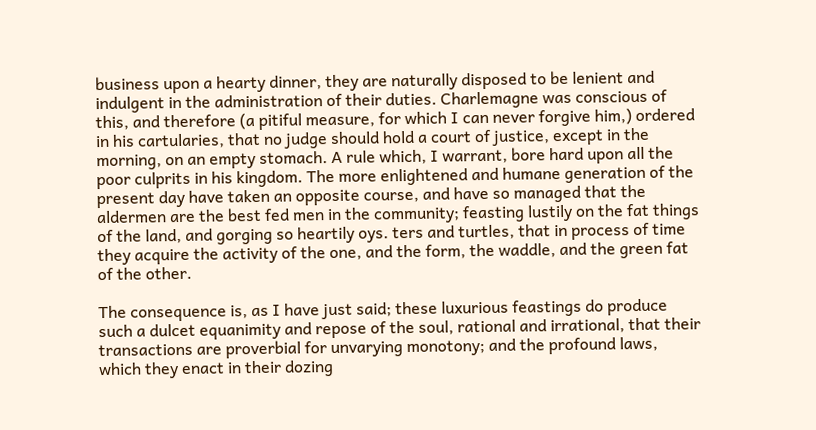business upon a hearty dinner, they are naturally disposed to be lenient and indulgent in the administration of their duties. Charlemagne was conscious of this, and therefore (a pitiful measure, for which I can never forgive him,) ordered in his cartularies, that no judge should hold a court of justice, except in the morning, on an empty stomach. A rule which, I warrant, bore hard upon all the poor culprits in his kingdom. The more enlightened and humane generation of the present day have taken an opposite course, and have so managed that the aldermen are the best fed men in the community; feasting lustily on the fat things of the land, and gorging so heartily oys. ters and turtles, that in process of time they acquire the activity of the one, and the form, the waddle, and the green fat of the other.

The consequence is, as I have just said; these luxurious feastings do produce such a dulcet equanimity and repose of the soul, rational and irrational, that their transactions are proverbial for unvarying monotony; and the profound laws, which they enact in their dozing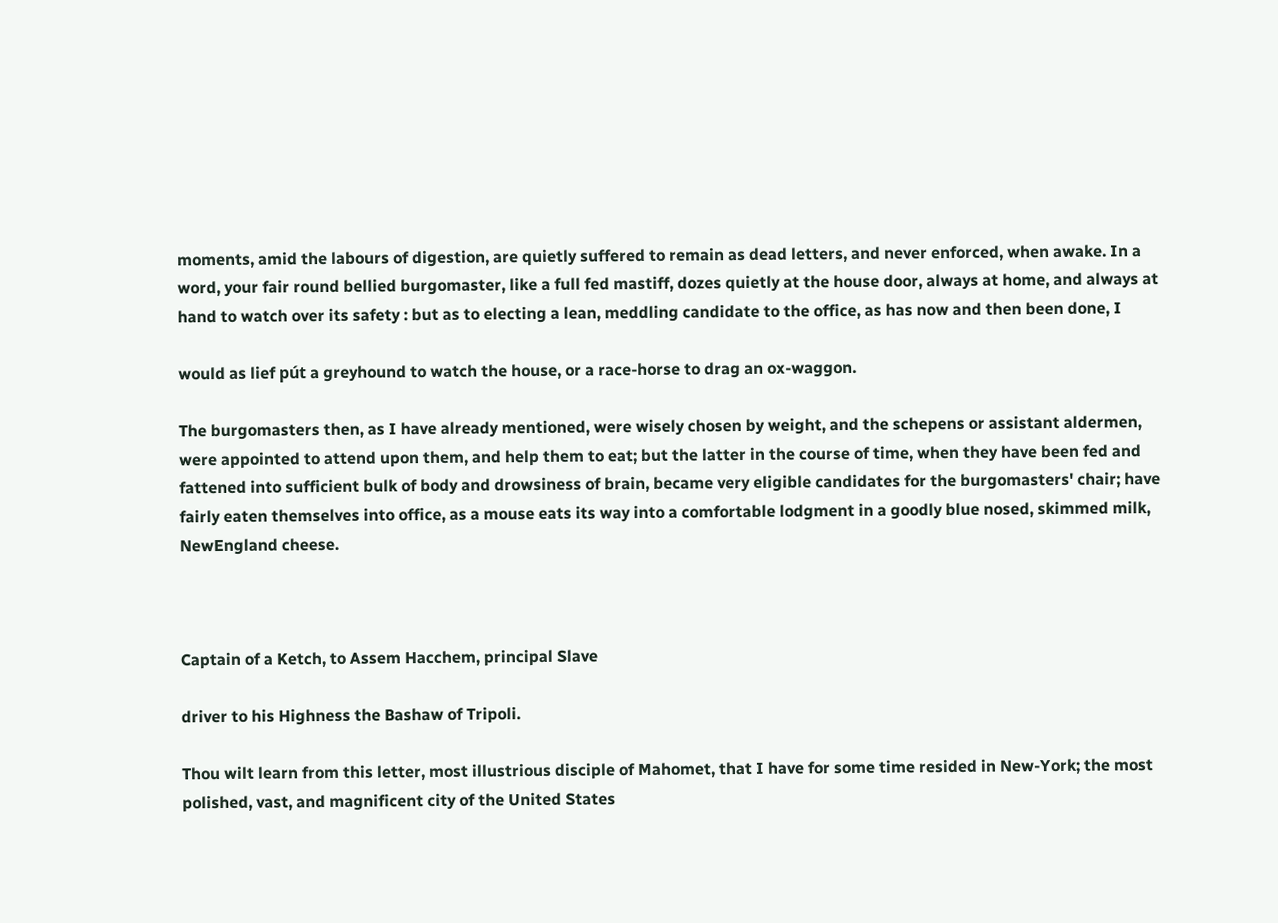moments, amid the labours of digestion, are quietly suffered to remain as dead letters, and never enforced, when awake. In a word, your fair round bellied burgomaster, like a full fed mastiff, dozes quietly at the house door, always at home, and always at hand to watch over its safety : but as to electing a lean, meddling candidate to the office, as has now and then been done, I

would as lief pút a greyhound to watch the house, or a race-horse to drag an ox-waggon.

The burgomasters then, as I have already mentioned, were wisely chosen by weight, and the schepens or assistant aldermen, were appointed to attend upon them, and help them to eat; but the latter in the course of time, when they have been fed and fattened into sufficient bulk of body and drowsiness of brain, became very eligible candidates for the burgomasters' chair; have fairly eaten themselves into office, as a mouse eats its way into a comfortable lodgment in a goodly blue nosed, skimmed milk, NewEngland cheese.



Captain of a Ketch, to Assem Hacchem, principal Slave

driver to his Highness the Bashaw of Tripoli.

Thou wilt learn from this letter, most illustrious disciple of Mahomet, that I have for some time resided in New-York; the most polished, vast, and magnificent city of the United States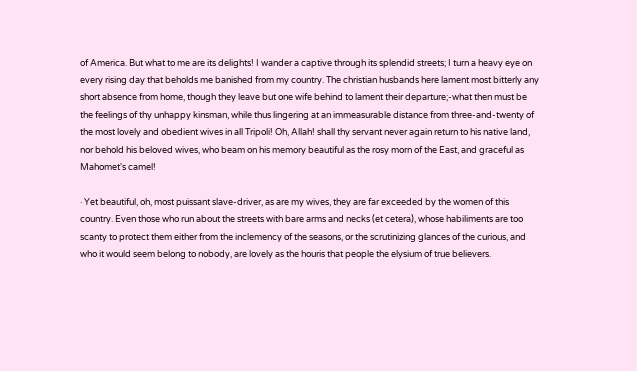of America. But what to me are its delights! I wander a captive through its splendid streets; I turn a heavy eye on every rising day that beholds me banished from my country. The christian husbands here lament most bitterly any short absence from home, though they leave but one wife behind to lament their departure;-what then must be the feelings of thy unhappy kinsman, while thus lingering at an immeasurable distance from three-and-twenty of the most lovely and obedient wives in all Tripoli! Oh, Allah! shall thy servant never again return to his native land, nor behold his beloved wives, who beam on his memory beautiful as the rosy morn of the East, and graceful as Mahomet's camel!

· Yet beautiful, oh, most puissant slave-driver, as are my wives, they are far exceeded by the women of this country. Even those who run about the streets with bare arms and necks (et cetera), whose habiliments are too scanty to protect them either from the inclemency of the seasons, or the scrutinizing glances of the curious, and who it would seem belong to nobody, are lovely as the houris that people the elysium of true believers.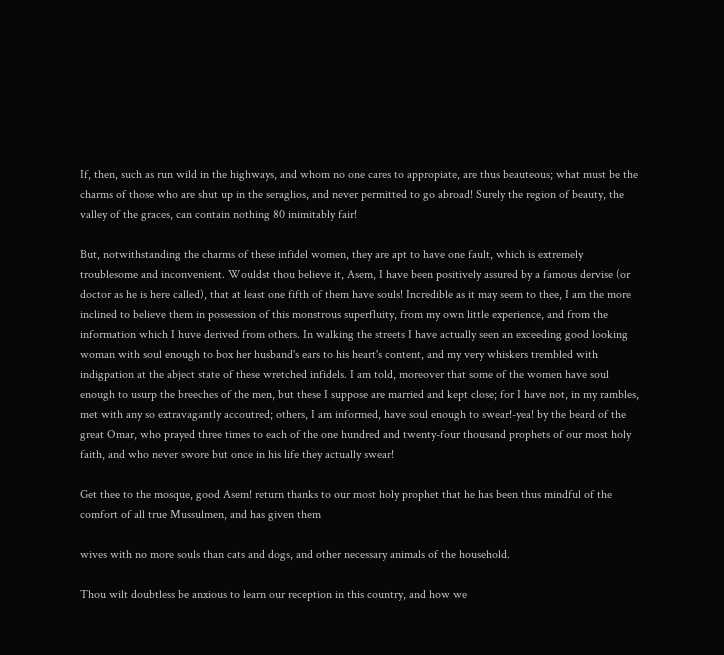If, then, such as run wild in the highways, and whom no one cares to appropiate, are thus beauteous; what must be the charms of those who are shut up in the seraglios, and never permitted to go abroad! Surely the region of beauty, the valley of the graces, can contain nothing 80 inimitably fair!

But, notwithstanding the charms of these infidel women, they are apt to have one fault, which is extremely troublesome and inconvenient. Wouldst thou believe it, Asem, I have been positively assured by a famous dervise (or doctor as he is here called), that at least one fifth of them have souls! Incredible as it may seem to thee, I am the more inclined to believe them in possession of this monstrous superfluity, from my own little experience, and from the information which I huve derived from others. In walking the streets I have actually seen an exceeding good looking woman with soul enough to box her husband's ears to his heart's content, and my very whiskers trembled with indigpation at the abject state of these wretched infidels. I am told, moreover that some of the women have soul enough to usurp the breeches of the men, but these I suppose are married and kept close; for I have not, in my rambles, met with any so extravagantly accoutred; others, I am informed, have soul enough to swear!-yea! by the beard of the great Omar, who prayed three times to each of the one hundred and twenty-four thousand prophets of our most holy faith, and who never swore but once in his life they actually swear!

Get thee to the mosque, good Asem! return thanks to our most holy prophet that he has been thus mindful of the comfort of all true Mussulmen, and has given them

wives with no more souls than cats and dogs, and other necessary animals of the household.

Thou wilt doubtless be anxious to learn our reception in this country, and how we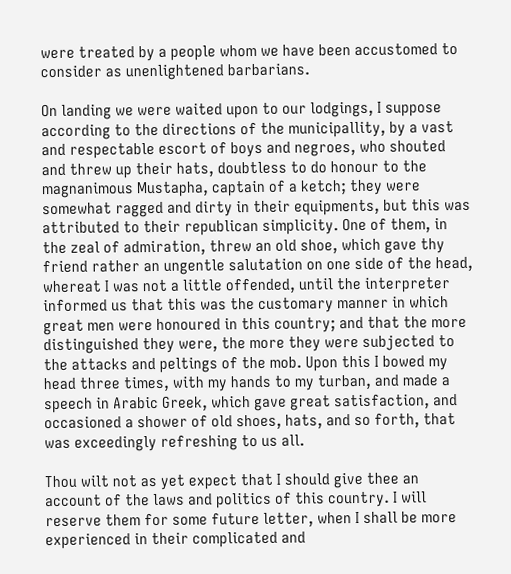were treated by a people whom we have been accustomed to consider as unenlightened barbarians.

On landing we were waited upon to our lodgings, I suppose according to the directions of the municipallity, by a vast and respectable escort of boys and negroes, who shouted and threw up their hats, doubtless to do honour to the magnanimous Mustapha, captain of a ketch; they were somewhat ragged and dirty in their equipments, but this was attributed to their republican simplicity. One of them, in the zeal of admiration, threw an old shoe, which gave thy friend rather an ungentle salutation on one side of the head, whereat I was not a little offended, until the interpreter informed us that this was the customary manner in which great men were honoured in this country; and that the more distinguished they were, the more they were subjected to the attacks and peltings of the mob. Upon this I bowed my head three times, with my hands to my turban, and made a speech in Arabic Greek, which gave great satisfaction, and occasioned a shower of old shoes, hats, and so forth, that was exceedingly refreshing to us all.

Thou wilt not as yet expect that I should give thee an account of the laws and politics of this country. I will reserve them for some future letter, when I shall be more experienced in their complicated and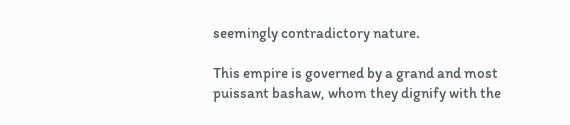seemingly contradictory nature.

This empire is governed by a grand and most puissant bashaw, whom they dignify with the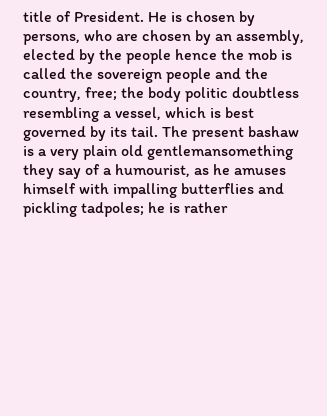title of President. He is chosen by persons, who are chosen by an assembly, elected by the people hence the mob is called the sovereign people and the country, free; the body politic doubtless resembling a vessel, which is best governed by its tail. The present bashaw is a very plain old gentlemansomething they say of a humourist, as he amuses himself with impalling butterflies and pickling tadpoles; he is rather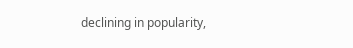declining in popularity,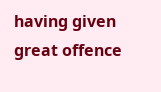having given great offence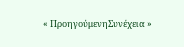« ΠροηγούμενηΣυνέχεια »